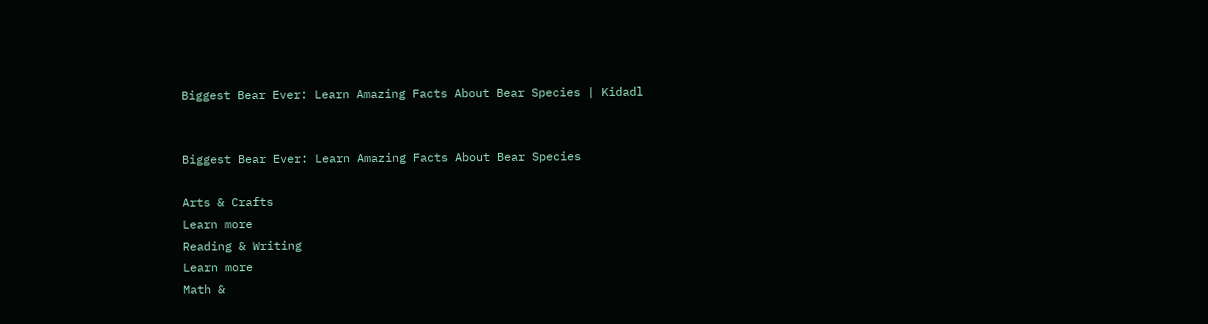Biggest Bear Ever: Learn Amazing Facts About Bear Species | Kidadl


Biggest Bear Ever: Learn Amazing Facts About Bear Species

Arts & Crafts
Learn more
Reading & Writing
Learn more
Math &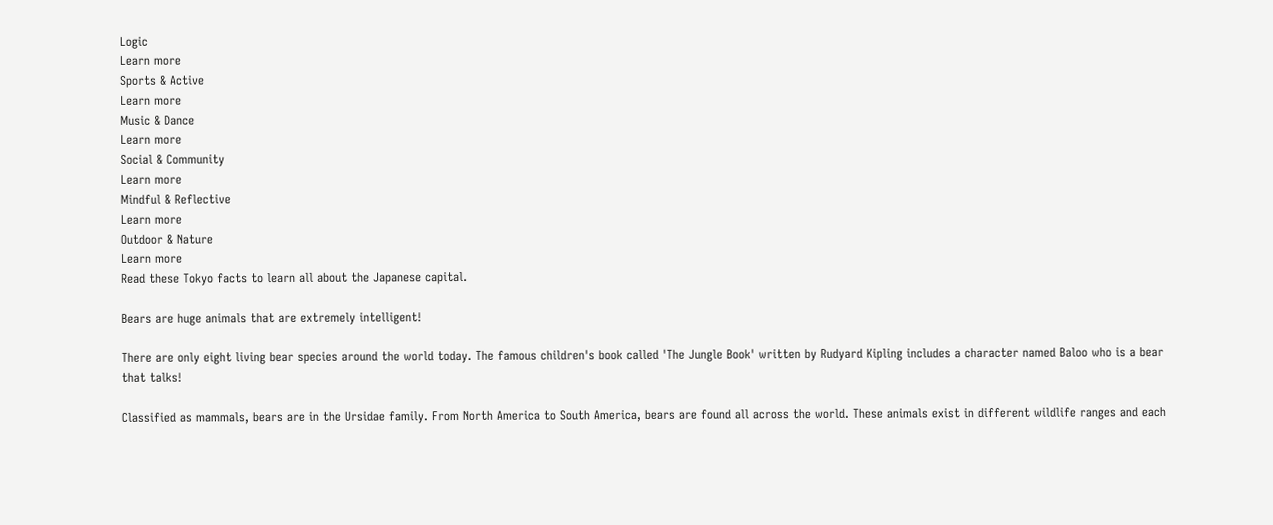Logic
Learn more
Sports & Active
Learn more
Music & Dance
Learn more
Social & Community
Learn more
Mindful & Reflective
Learn more
Outdoor & Nature
Learn more
Read these Tokyo facts to learn all about the Japanese capital.

Bears are huge animals that are extremely intelligent!

There are only eight living bear species around the world today. The famous children's book called 'The Jungle Book' written by Rudyard Kipling includes a character named Baloo who is a bear that talks!

Classified as mammals, bears are in the Ursidae family. From North America to South America, bears are found all across the world. These animals exist in different wildlife ranges and each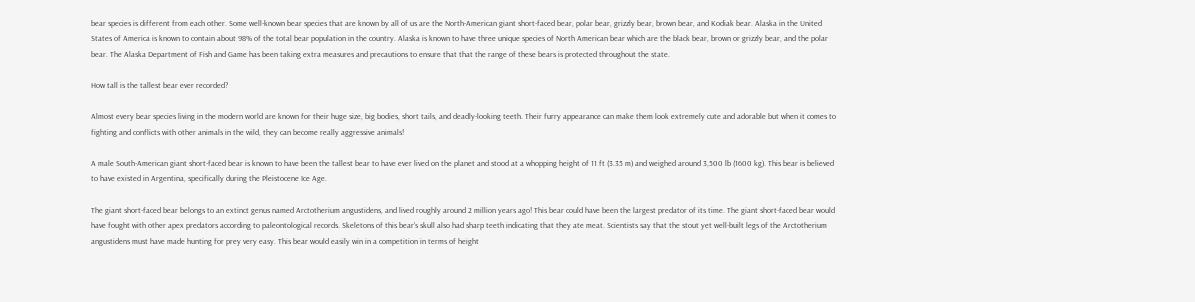bear species is different from each other. Some well-known bear species that are known by all of us are the North-American giant short-faced bear, polar bear, grizzly bear, brown bear, and Kodiak bear. Alaska in the United States of America is known to contain about 98% of the total bear population in the country. Alaska is known to have three unique species of North American bear which are the black bear, brown or grizzly bear, and the polar bear. The Alaska Department of Fish and Game has been taking extra measures and precautions to ensure that that the range of these bears is protected throughout the state.

How tall is the tallest bear ever recorded?

Almost every bear species living in the modern world are known for their huge size, big bodies, short tails, and deadly-looking teeth. Their furry appearance can make them look extremely cute and adorable but when it comes to fighting and conflicts with other animals in the wild, they can become really aggressive animals!

A male South-American giant short-faced bear is known to have been the tallest bear to have ever lived on the planet and stood at a whopping height of 11 ft (3.35 m) and weighed around 3,500 lb (1600 kg). This bear is believed to have existed in Argentina, specifically during the Pleistocene Ice Age.

The giant short-faced bear belongs to an extinct genus named Arctotherium angustidens, and lived roughly around 2 million years ago! This bear could have been the largest predator of its time. The giant short-faced bear would have fought with other apex predators according to paleontological records. Skeletons of this bear's skull also had sharp teeth indicating that they ate meat. Scientists say that the stout yet well-built legs of the Arctotherium angustidens must have made hunting for prey very easy. This bear would easily win in a competition in terms of height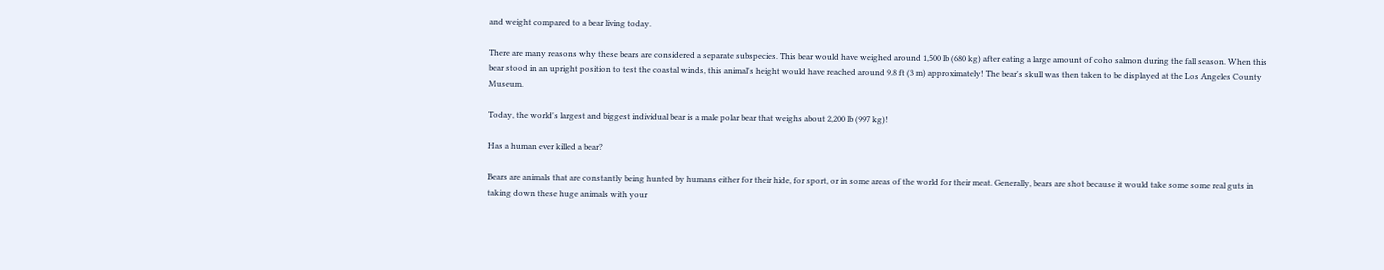and weight compared to a bear living today.

There are many reasons why these bears are considered a separate subspecies. This bear would have weighed around 1,500 lb (680 kg) after eating a large amount of coho salmon during the fall season. When this bear stood in an upright position to test the coastal winds, this animal's height would have reached around 9.8 ft (3 m) approximately! The bear's skull was then taken to be displayed at the Los Angeles County Museum.

Today, the world's largest and biggest individual bear is a male polar bear that weighs about 2,200 lb (997 kg)!

Has a human ever killed a bear?

Bears are animals that are constantly being hunted by humans either for their hide, for sport, or in some areas of the world for their meat. Generally, bears are shot because it would take some some real guts in taking down these huge animals with your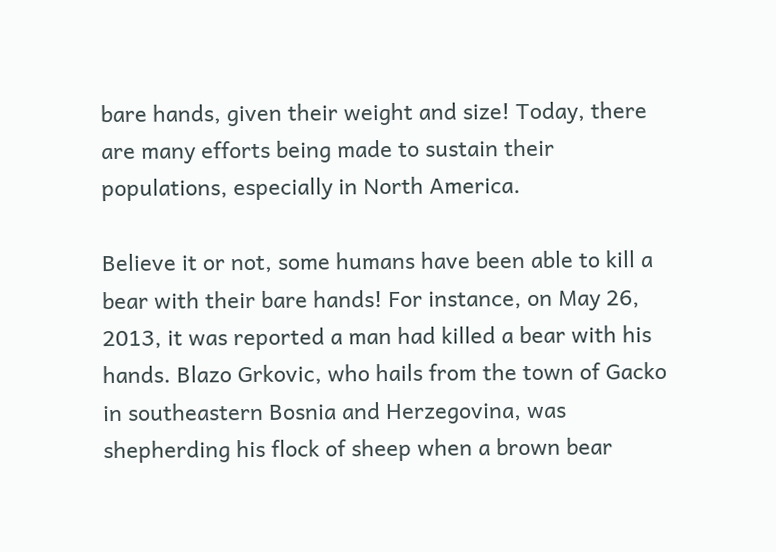bare hands, given their weight and size! Today, there are many efforts being made to sustain their populations, especially in North America.

Believe it or not, some humans have been able to kill a bear with their bare hands! For instance, on May 26, 2013, it was reported a man had killed a bear with his hands. Blazo Grkovic, who hails from the town of Gacko in southeastern Bosnia and Herzegovina, was shepherding his flock of sheep when a brown bear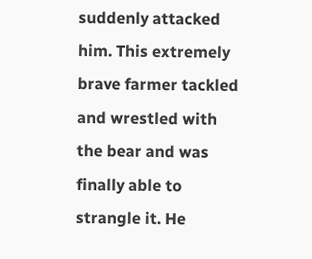suddenly attacked him. This extremely brave farmer tackled and wrestled with the bear and was finally able to strangle it. He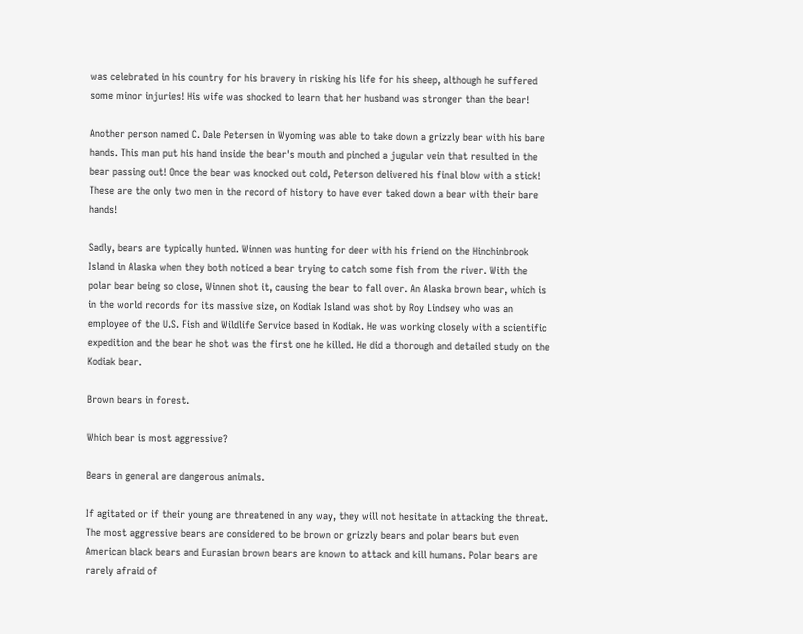was celebrated in his country for his bravery in risking his life for his sheep, although he suffered some minor injuries! His wife was shocked to learn that her husband was stronger than the bear!

Another person named C. Dale Petersen in Wyoming was able to take down a grizzly bear with his bare hands. This man put his hand inside the bear's mouth and pinched a jugular vein that resulted in the bear passing out! Once the bear was knocked out cold, Peterson delivered his final blow with a stick! These are the only two men in the record of history to have ever taked down a bear with their bare hands!

Sadly, bears are typically hunted. Winnen was hunting for deer with his friend on the Hinchinbrook Island in Alaska when they both noticed a bear trying to catch some fish from the river. With the polar bear being so close, Winnen shot it, causing the bear to fall over. An Alaska brown bear, which is in the world records for its massive size, on Kodiak Island was shot by Roy Lindsey who was an employee of the U.S. Fish and Wildlife Service based in Kodiak. He was working closely with a scientific expedition and the bear he shot was the first one he killed. He did a thorough and detailed study on the Kodiak bear.

Brown bears in forest.

Which bear is most aggressive?

Bears in general are dangerous animals.

If agitated or if their young are threatened in any way, they will not hesitate in attacking the threat. The most aggressive bears are considered to be brown or grizzly bears and polar bears but even American black bears and Eurasian brown bears are known to attack and kill humans. Polar bears are rarely afraid of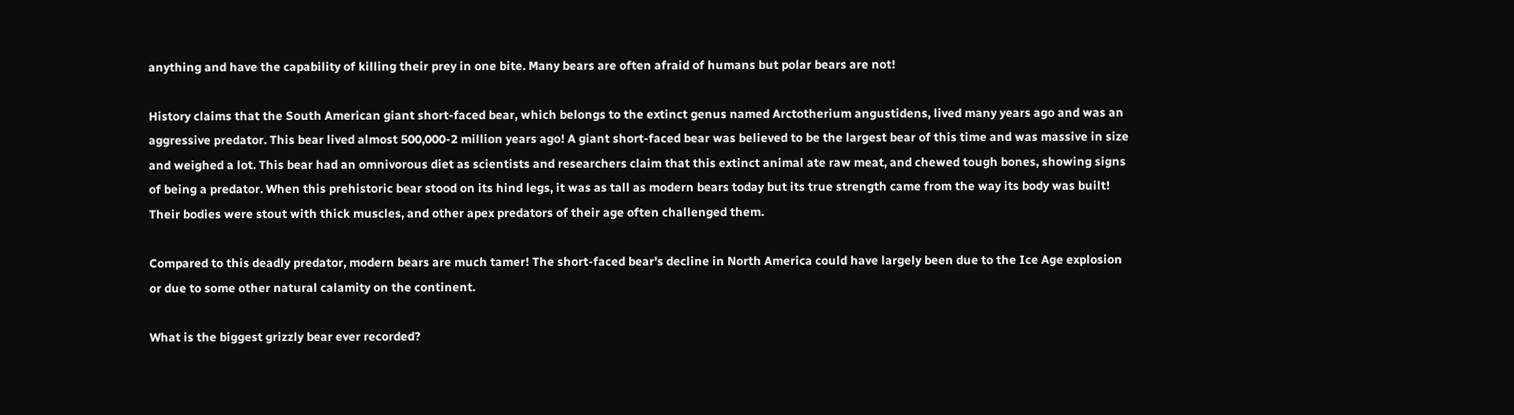anything and have the capability of killing their prey in one bite. Many bears are often afraid of humans but polar bears are not!

History claims that the South American giant short-faced bear, which belongs to the extinct genus named Arctotherium angustidens, lived many years ago and was an aggressive predator. This bear lived almost 500,000-2 million years ago! A giant short-faced bear was believed to be the largest bear of this time and was massive in size and weighed a lot. This bear had an omnivorous diet as scientists and researchers claim that this extinct animal ate raw meat, and chewed tough bones, showing signs of being a predator. When this prehistoric bear stood on its hind legs, it was as tall as modern bears today but its true strength came from the way its body was built! Their bodies were stout with thick muscles, and other apex predators of their age often challenged them.

Compared to this deadly predator, modern bears are much tamer! The short-faced bear's decline in North America could have largely been due to the Ice Age explosion or due to some other natural calamity on the continent.

What is the biggest grizzly bear ever recorded?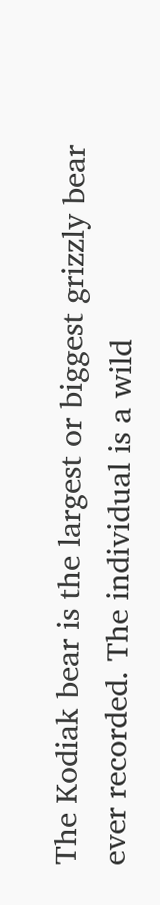The Kodiak bear is the largest or biggest grizzly bear ever recorded. The individual is a wild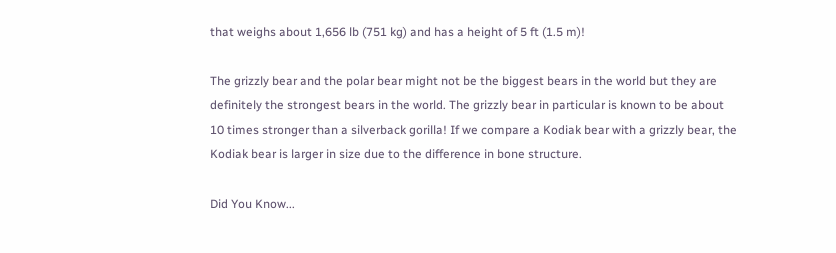that weighs about 1,656 lb (751 kg) and has a height of 5 ft (1.5 m)!

The grizzly bear and the polar bear might not be the biggest bears in the world but they are definitely the strongest bears in the world. The grizzly bear in particular is known to be about 10 times stronger than a silverback gorilla! If we compare a Kodiak bear with a grizzly bear, the Kodiak bear is larger in size due to the difference in bone structure.

Did You Know...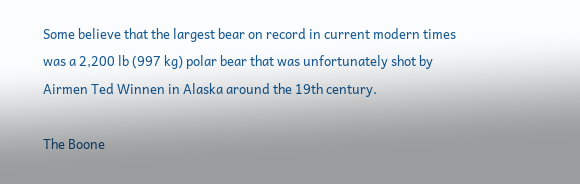Some believe that the largest bear on record in current modern times was a 2,200 lb (997 kg) polar bear that was unfortunately shot by Airmen Ted Winnen in Alaska around the 19th century.

The Boone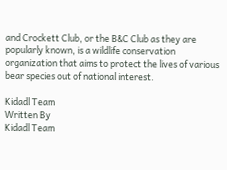and Crockett Club, or the B&C Club as they are popularly known, is a wildlife conservation organization that aims to protect the lives of various bear species out of national interest.

Kidadl Team
Written By
Kidadl Team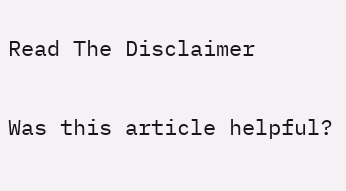Read The Disclaimer

Was this article helpful?